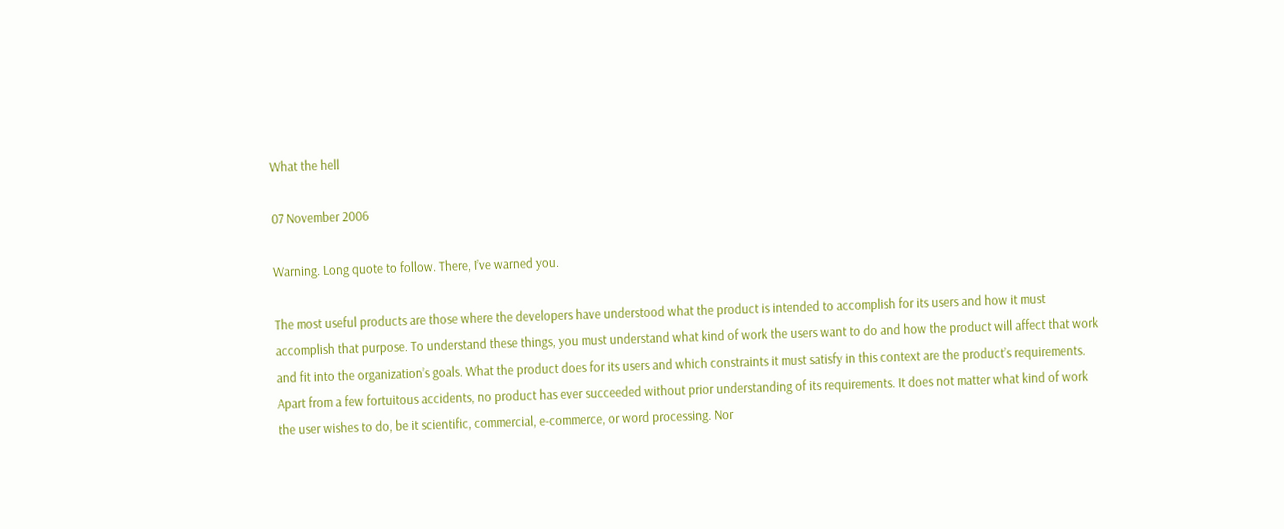What the hell

07 November 2006

Warning. Long quote to follow. There, I’ve warned you.

The most useful products are those where the developers have understood what the product is intended to accomplish for its users and how it must accomplish that purpose. To understand these things, you must understand what kind of work the users want to do and how the product will affect that work and fit into the organization’s goals. What the product does for its users and which constraints it must satisfy in this context are the product’s requirements. Apart from a few fortuitous accidents, no product has ever succeeded without prior understanding of its requirements. It does not matter what kind of work the user wishes to do, be it scientific, commercial, e-commerce, or word processing. Nor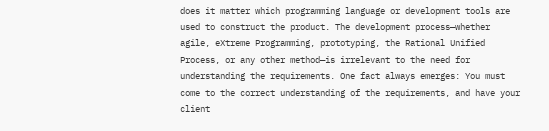does it matter which programming language or development tools are used to construct the product. The development process—whether agile, eXtreme Programming, prototyping, the Rational Unified Process, or any other method—is irrelevant to the need for understanding the requirements. One fact always emerges: You must come to the correct understanding of the requirements, and have your client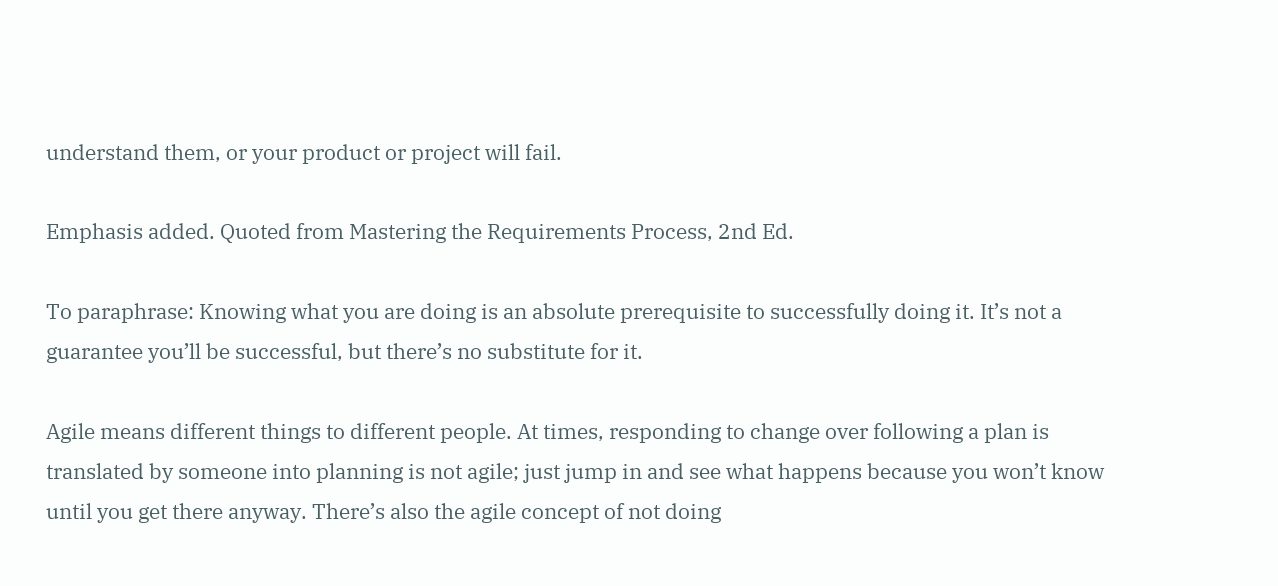understand them, or your product or project will fail.

Emphasis added. Quoted from Mastering the Requirements Process, 2nd Ed.

To paraphrase: Knowing what you are doing is an absolute prerequisite to successfully doing it. It’s not a guarantee you’ll be successful, but there’s no substitute for it.

Agile means different things to different people. At times, responding to change over following a plan is translated by someone into planning is not agile; just jump in and see what happens because you won’t know until you get there anyway. There’s also the agile concept of not doing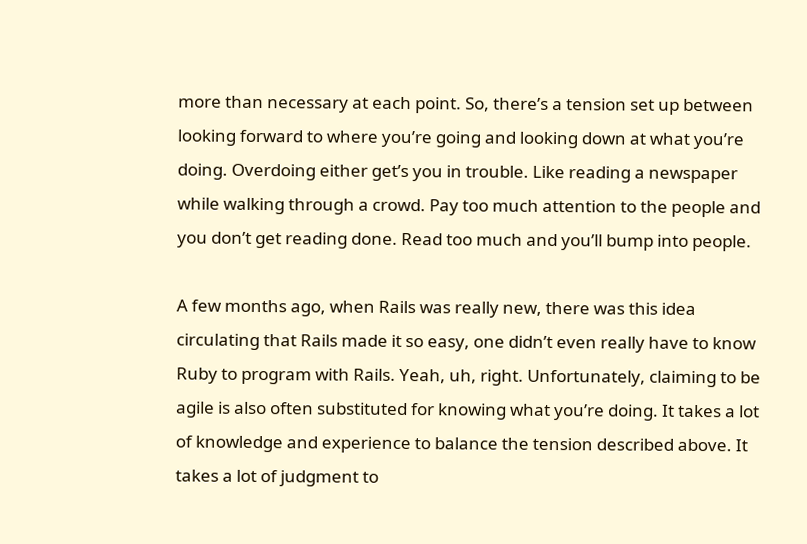more than necessary at each point. So, there’s a tension set up between looking forward to where you’re going and looking down at what you’re doing. Overdoing either get’s you in trouble. Like reading a newspaper while walking through a crowd. Pay too much attention to the people and you don’t get reading done. Read too much and you’ll bump into people.

A few months ago, when Rails was really new, there was this idea circulating that Rails made it so easy, one didn’t even really have to know Ruby to program with Rails. Yeah, uh, right. Unfortunately, claiming to be agile is also often substituted for knowing what you’re doing. It takes a lot of knowledge and experience to balance the tension described above. It takes a lot of judgment to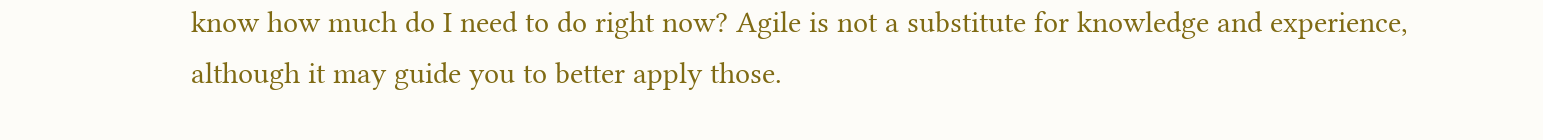know how much do I need to do right now? Agile is not a substitute for knowledge and experience, although it may guide you to better apply those.